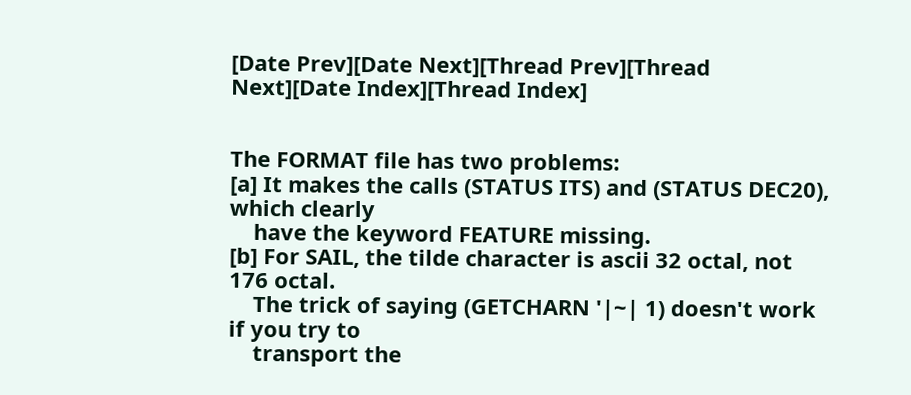[Date Prev][Date Next][Thread Prev][Thread Next][Date Index][Thread Index]


The FORMAT file has two problems:
[a] It makes the calls (STATUS ITS) and (STATUS DEC20), which clearly
    have the keyword FEATURE missing.
[b] For SAIL, the tilde character is ascii 32 octal, not 176 octal.
    The trick of saying (GETCHARN '|~| 1) doesn't work if you try to
    transport the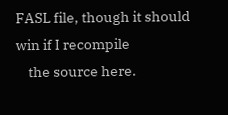FASL file, though it should win if I recompile
    the source here.